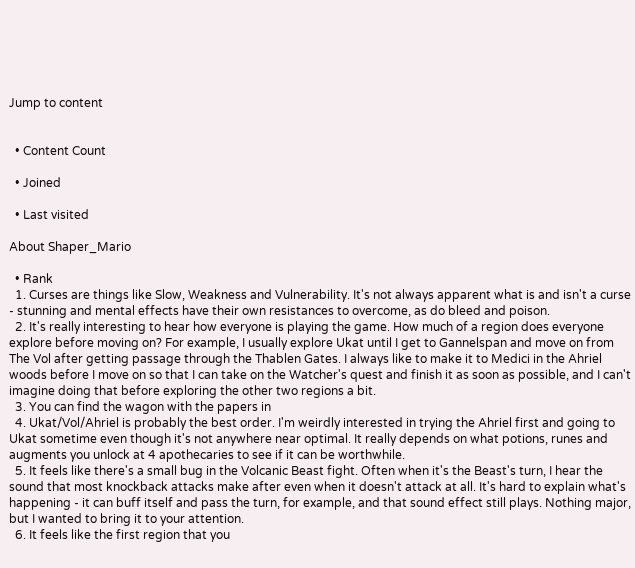Jump to content


  • Content Count

  • Joined

  • Last visited

About Shaper_Mario

  • Rank
  1. Curses are things like Slow, Weakness and Vulnerability. It's not always apparent what is and isn't a curse - stunning and mental effects have their own resistances to overcome, as do bleed and poison.
  2. It's really interesting to hear how everyone is playing the game. How much of a region does everyone explore before moving on? For example, I usually explore Ukat until I get to Gannelspan and move on from The Vol after getting passage through the Thablen Gates. I always like to make it to Medici in the Ahriel woods before I move on so that I can take on the Watcher's quest and finish it as soon as possible, and I can't imagine doing that before exploring the other two regions a bit.
  3. You can find the wagon with the papers in
  4. Ukat/Vol/Ahriel is probably the best order. I'm weirdly interested in trying the Ahriel first and going to Ukat sometime even though it's not anywhere near optimal. It really depends on what potions, runes and augments you unlock at 4 apothecaries to see if it can be worthwhile.
  5. It feels like there's a small bug in the Volcanic Beast fight. Often when it's the Beast's turn, I hear the sound that most knockback attacks make after even when it doesn't attack at all. It's hard to explain what's happening - it can buff itself and pass the turn, for example, and that sound effect still plays. Nothing major, but I wanted to bring it to your attention.
  6. It feels like the first region that you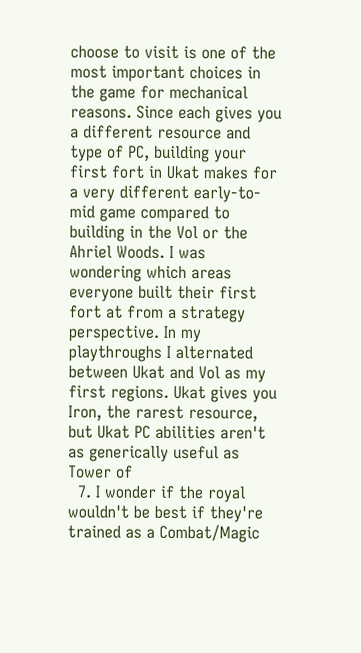choose to visit is one of the most important choices in the game for mechanical reasons. Since each gives you a different resource and type of PC, building your first fort in Ukat makes for a very different early-to-mid game compared to building in the Vol or the Ahriel Woods. I was wondering which areas everyone built their first fort at from a strategy perspective. In my playthroughs I alternated between Ukat and Vol as my first regions. Ukat gives you Iron, the rarest resource, but Ukat PC abilities aren't as generically useful as Tower of
  7. I wonder if the royal wouldn't be best if they're trained as a Combat/Magic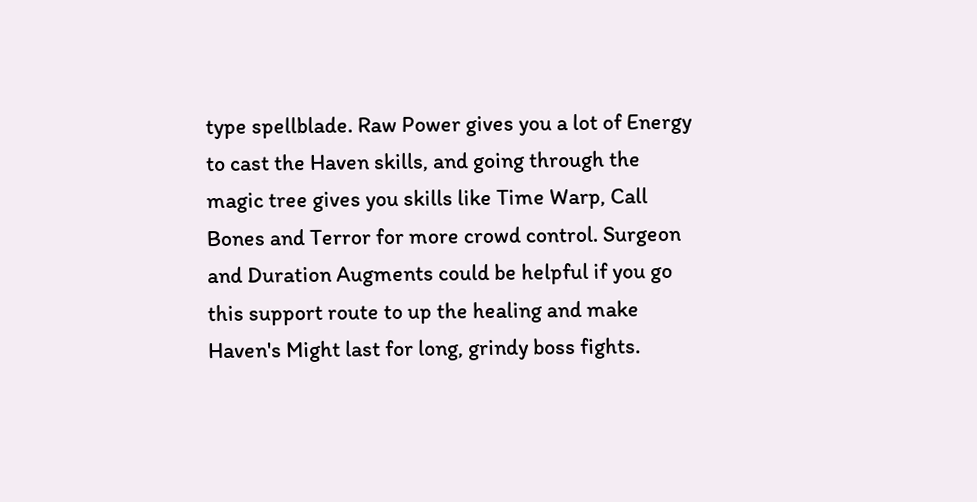type spellblade. Raw Power gives you a lot of Energy to cast the Haven skills, and going through the magic tree gives you skills like Time Warp, Call Bones and Terror for more crowd control. Surgeon and Duration Augments could be helpful if you go this support route to up the healing and make Haven's Might last for long, grindy boss fights.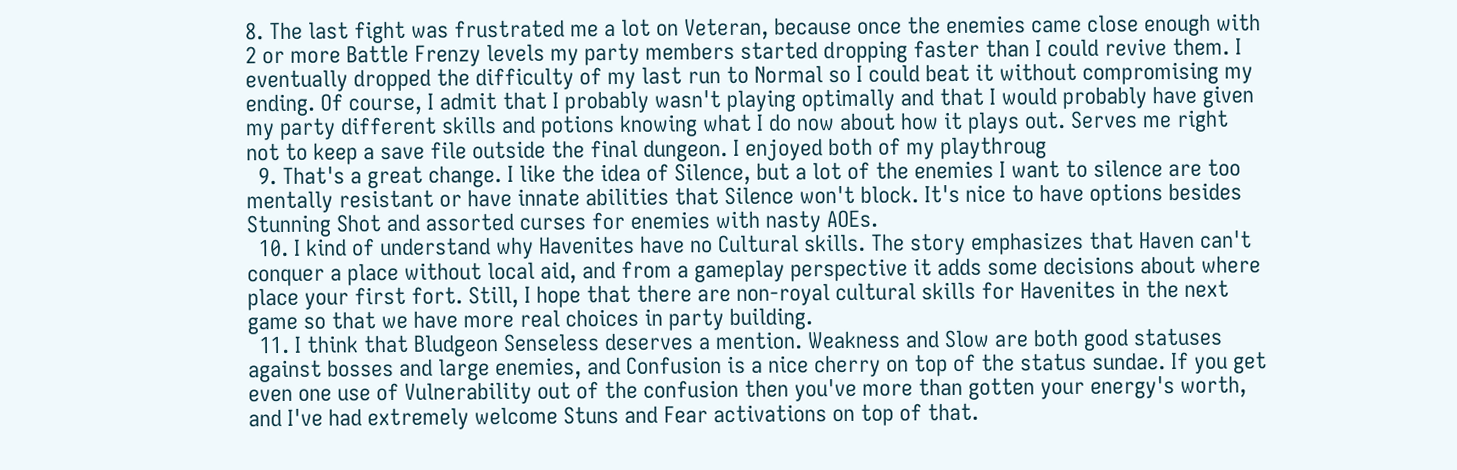8. The last fight was frustrated me a lot on Veteran, because once the enemies came close enough with 2 or more Battle Frenzy levels my party members started dropping faster than I could revive them. I eventually dropped the difficulty of my last run to Normal so I could beat it without compromising my ending. Of course, I admit that I probably wasn't playing optimally and that I would probably have given my party different skills and potions knowing what I do now about how it plays out. Serves me right not to keep a save file outside the final dungeon. I enjoyed both of my playthroug
  9. That's a great change. I like the idea of Silence, but a lot of the enemies I want to silence are too mentally resistant or have innate abilities that Silence won't block. It's nice to have options besides Stunning Shot and assorted curses for enemies with nasty AOEs.
  10. I kind of understand why Havenites have no Cultural skills. The story emphasizes that Haven can't conquer a place without local aid, and from a gameplay perspective it adds some decisions about where place your first fort. Still, I hope that there are non-royal cultural skills for Havenites in the next game so that we have more real choices in party building.
  11. I think that Bludgeon Senseless deserves a mention. Weakness and Slow are both good statuses against bosses and large enemies, and Confusion is a nice cherry on top of the status sundae. If you get even one use of Vulnerability out of the confusion then you've more than gotten your energy's worth, and I've had extremely welcome Stuns and Fear activations on top of that.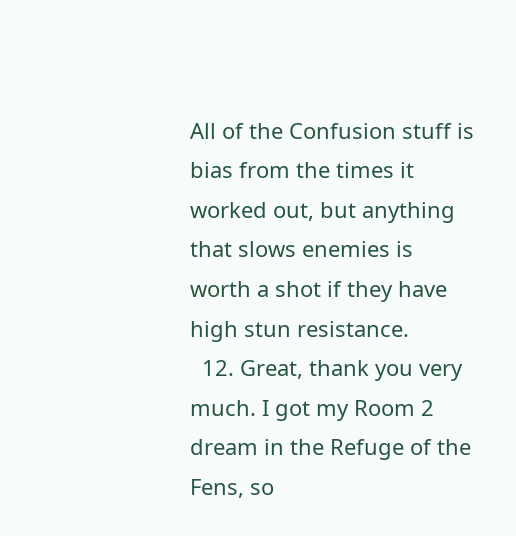All of the Confusion stuff is bias from the times it worked out, but anything that slows enemies is worth a shot if they have high stun resistance.
  12. Great, thank you very much. I got my Room 2 dream in the Refuge of the Fens, so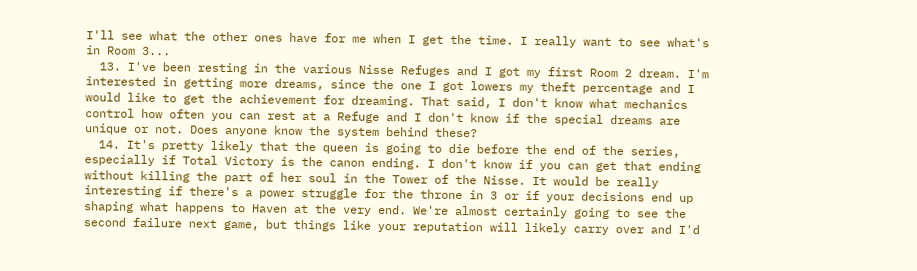I'll see what the other ones have for me when I get the time. I really want to see what's in Room 3...
  13. I've been resting in the various Nisse Refuges and I got my first Room 2 dream. I'm interested in getting more dreams, since the one I got lowers my theft percentage and I would like to get the achievement for dreaming. That said, I don't know what mechanics control how often you can rest at a Refuge and I don't know if the special dreams are unique or not. Does anyone know the system behind these?
  14. It's pretty likely that the queen is going to die before the end of the series, especially if Total Victory is the canon ending. I don't know if you can get that ending without killing the part of her soul in the Tower of the Nisse. It would be really interesting if there's a power struggle for the throne in 3 or if your decisions end up shaping what happens to Haven at the very end. We're almost certainly going to see the second failure next game, but things like your reputation will likely carry over and I'd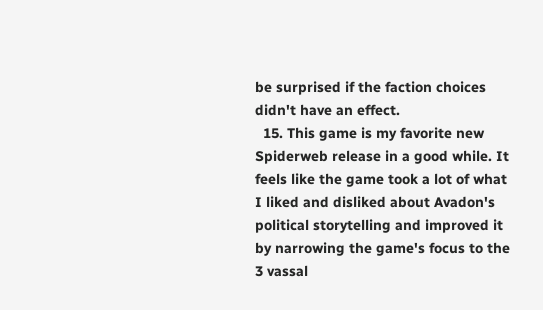be surprised if the faction choices didn't have an effect.
  15. This game is my favorite new Spiderweb release in a good while. It feels like the game took a lot of what I liked and disliked about Avadon's political storytelling and improved it by narrowing the game's focus to the 3 vassal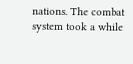nations. The combat system took a while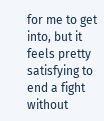for me to get into, but it feels pretty satisfying to end a fight without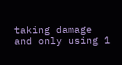taking damage and only using 1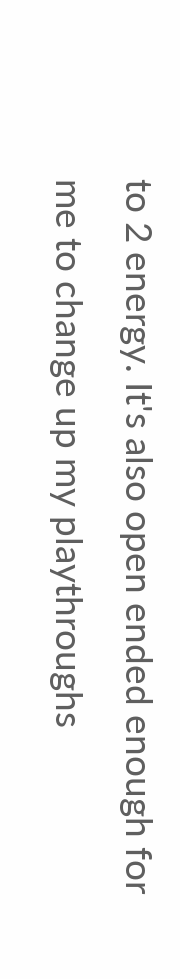to 2 energy. It's also open ended enough for me to change up my playthroughs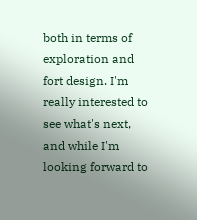both in terms of exploration and fort design. I'm really interested to see what's next, and while I'm looking forward to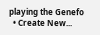playing the Genefo
  • Create New...